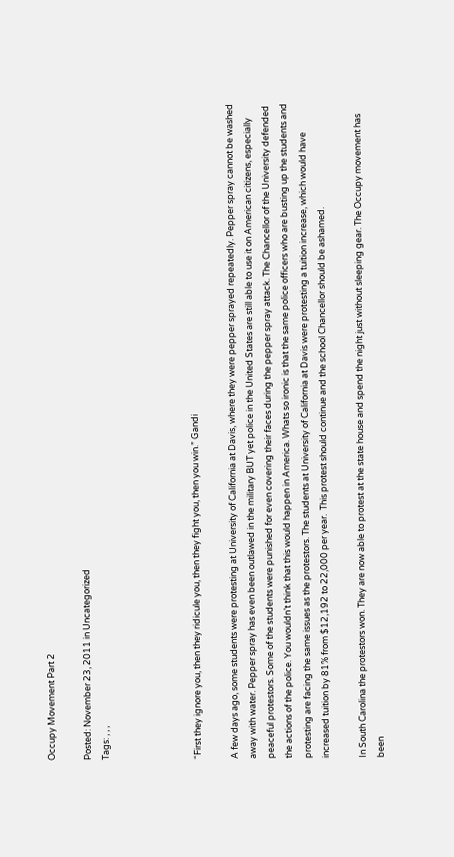Occupy Movement Part 2

Posted: November 23, 2011 in Uncategorized
Tags: , , ,




“First they ignore you, then they ridicule you, then they fight you, then you win.” Gandi

A few days ago, some students were protesting at University of California at Davis, where they were pepper sprayed repeatedly. Pepper spray cannot be washed away with water. Pepper spray has even been outlawed in the military BUT yet police in the United States are still able to use it on American citizens, especially peaceful protestors. Some of the students were punished for even covering their faces during the pepper spray attack. The Chancellor of the University defended the actions of the police. You wouldn’t think that this would happen in America. Whats so ironic is that the same police officers who are busting up the students and protesting are facing the same issues as the protestors. The students at University of California at Davis were protesting a tuition increase, which would have increased tuition by 81% from $12,192 to 22,000 per year.  This protest should continue and the school Chancellor should be ashamed.

In South Carolina the protestors won. They are now able to protest at the state house and spend the night just without sleeping gear. The Occupy movement has been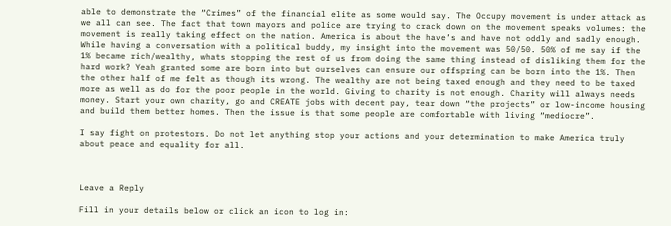able to demonstrate the “Crimes” of the financial elite as some would say. The Occupy movement is under attack as we all can see. The fact that town mayors and police are trying to crack down on the movement speaks volumes: the movement is really taking effect on the nation. America is about the have’s and have not oddly and sadly enough.  While having a conversation with a political buddy, my insight into the movement was 50/50. 50% of me say if the 1% became rich/wealthy, whats stopping the rest of us from doing the same thing instead of disliking them for the hard work? Yeah granted some are born into but ourselves can ensure our offspring can be born into the 1%. Then the other half of me felt as though its wrong. The wealthy are not being taxed enough and they need to be taxed more as well as do for the poor people in the world. Giving to charity is not enough. Charity will always needs money. Start your own charity, go and CREATE jobs with decent pay, tear down “the projects” or low-income housing and build them better homes. Then the issue is that some people are comfortable with living “mediocre”.

I say fight on protestors. Do not let anything stop your actions and your determination to make America truly about peace and equality for all.



Leave a Reply

Fill in your details below or click an icon to log in: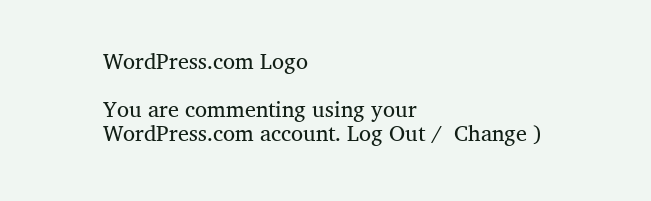WordPress.com Logo

You are commenting using your WordPress.com account. Log Out /  Change )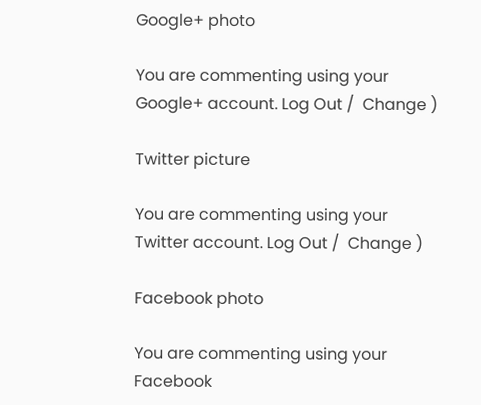Google+ photo

You are commenting using your Google+ account. Log Out /  Change )

Twitter picture

You are commenting using your Twitter account. Log Out /  Change )

Facebook photo

You are commenting using your Facebook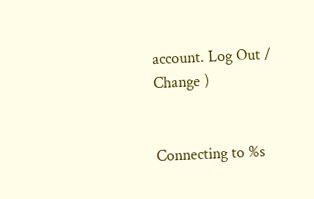account. Log Out /  Change )


Connecting to %s